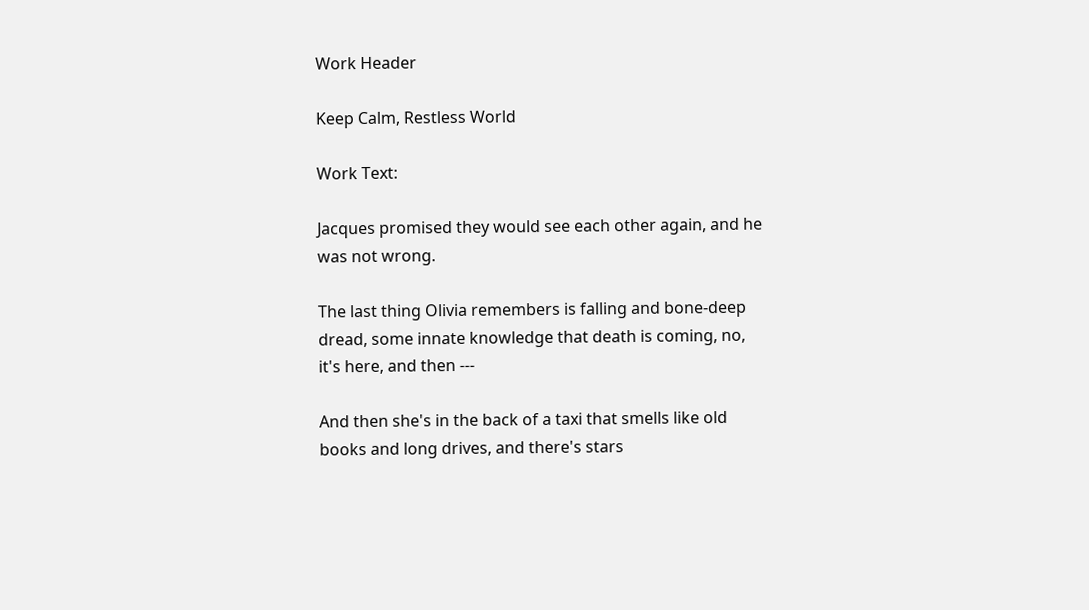Work Header

Keep Calm, Restless World

Work Text:

Jacques promised they would see each other again, and he was not wrong.

The last thing Olivia remembers is falling and bone-deep dread, some innate knowledge that death is coming, no, it's here, and then ---

And then she's in the back of a taxi that smells like old books and long drives, and there's stars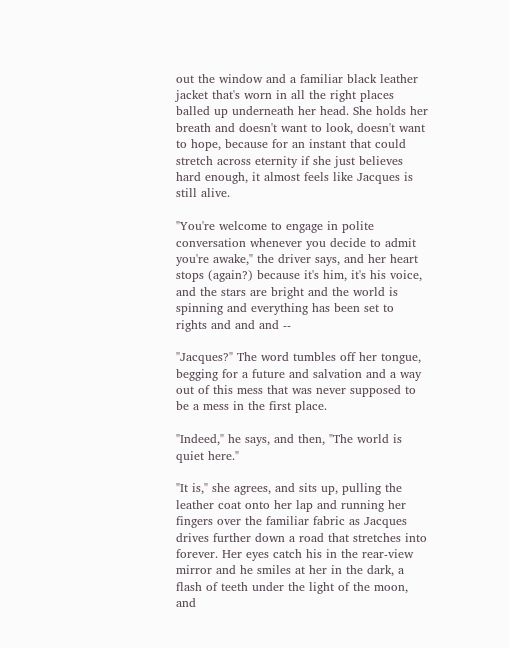out the window and a familiar black leather jacket that's worn in all the right places balled up underneath her head. She holds her breath and doesn't want to look, doesn't want to hope, because for an instant that could stretch across eternity if she just believes hard enough, it almost feels like Jacques is still alive.

"You're welcome to engage in polite conversation whenever you decide to admit you're awake," the driver says, and her heart stops (again?) because it's him, it's his voice, and the stars are bright and the world is spinning and everything has been set to rights and and and --

"Jacques?" The word tumbles off her tongue, begging for a future and salvation and a way out of this mess that was never supposed to be a mess in the first place.

"Indeed," he says, and then, "The world is quiet here."

"It is," she agrees, and sits up, pulling the leather coat onto her lap and running her fingers over the familiar fabric as Jacques drives further down a road that stretches into forever. Her eyes catch his in the rear-view mirror and he smiles at her in the dark, a flash of teeth under the light of the moon, and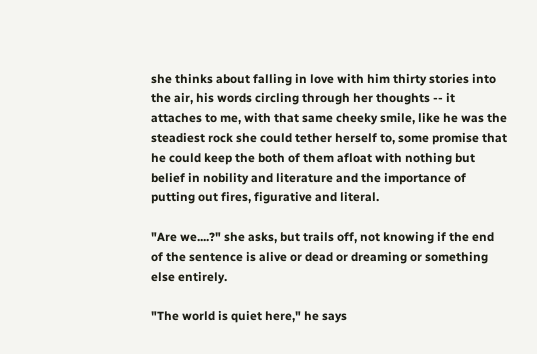she thinks about falling in love with him thirty stories into the air, his words circling through her thoughts -- it attaches to me, with that same cheeky smile, like he was the steadiest rock she could tether herself to, some promise that he could keep the both of them afloat with nothing but belief in nobility and literature and the importance of putting out fires, figurative and literal.

"Are we....?" she asks, but trails off, not knowing if the end of the sentence is alive or dead or dreaming or something else entirely.

"The world is quiet here," he says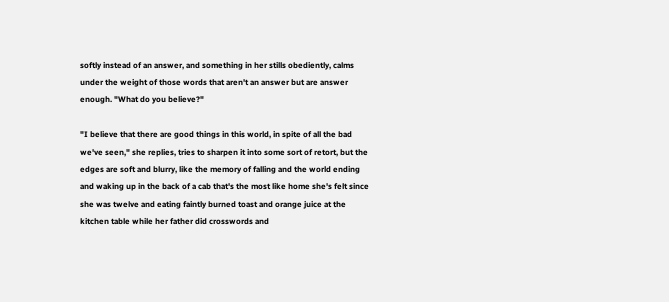softly instead of an answer, and something in her stills obediently, calms under the weight of those words that aren't an answer but are answer enough. "What do you believe?"

"I believe that there are good things in this world, in spite of all the bad we've seen," she replies, tries to sharpen it into some sort of retort, but the edges are soft and blurry, like the memory of falling and the world ending and waking up in the back of a cab that's the most like home she's felt since she was twelve and eating faintly burned toast and orange juice at the kitchen table while her father did crosswords and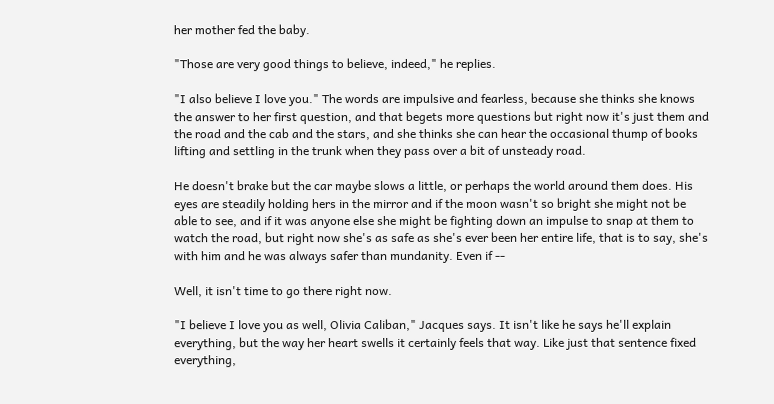her mother fed the baby.

"Those are very good things to believe, indeed," he replies.

"I also believe I love you." The words are impulsive and fearless, because she thinks she knows the answer to her first question, and that begets more questions but right now it's just them and the road and the cab and the stars, and she thinks she can hear the occasional thump of books lifting and settling in the trunk when they pass over a bit of unsteady road.

He doesn't brake but the car maybe slows a little, or perhaps the world around them does. His eyes are steadily holding hers in the mirror and if the moon wasn't so bright she might not be able to see, and if it was anyone else she might be fighting down an impulse to snap at them to watch the road, but right now she's as safe as she's ever been her entire life, that is to say, she's with him and he was always safer than mundanity. Even if --

Well, it isn't time to go there right now.

"I believe I love you as well, Olivia Caliban," Jacques says. It isn't like he says he'll explain everything, but the way her heart swells it certainly feels that way. Like just that sentence fixed everything,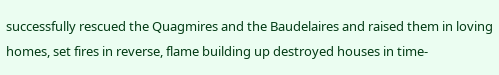successfully rescued the Quagmires and the Baudelaires and raised them in loving homes, set fires in reverse, flame building up destroyed houses in time-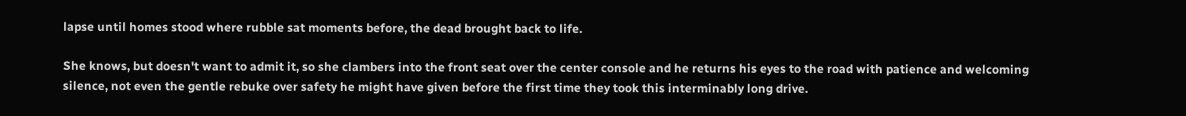lapse until homes stood where rubble sat moments before, the dead brought back to life.

She knows, but doesn't want to admit it, so she clambers into the front seat over the center console and he returns his eyes to the road with patience and welcoming silence, not even the gentle rebuke over safety he might have given before the first time they took this interminably long drive.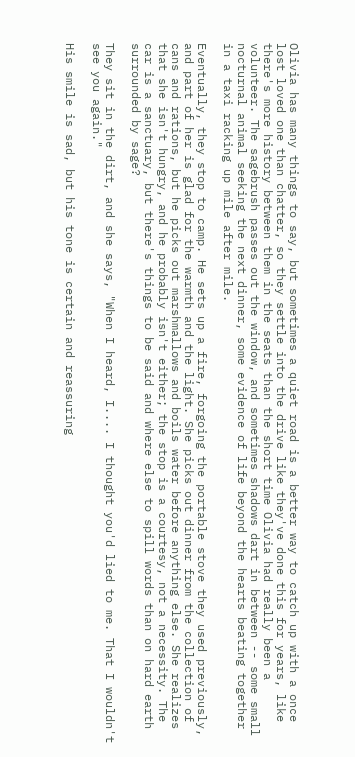Olivia has many things to say, but sometimes a quiet road is a better way to catch up with a once lost loved one than chatter, so they settle into the drive like they've done this for years, like there's more history between them in the seats than the short time Olivia had really been a volunteer. The sagebrush passes out the window, and sometimes shadows dart in between -- some small nocturnal animal seeking the next dinner, some evidence of life beyond the hearts beating together in a taxi racking up mile after mile.

Eventually, they stop to camp. He sets up a fire, forgoing the portable stove they used previously, and part of her is glad for the warmth and the light. She picks out dinner from the collection of cans and rations, but he picks out marshmallows and boils water before anything else. She realizes that she isn't hungry, and he probably isn't either; the stop is a courtesy, not a necessity. The car is a sanctuary, but there's things to be said and where else to spill words than on hard earth surrounded by sage?

They sit in the dirt, and she says, "When I heard, I.... I thought you'd lied to me. That I wouldn't see you again."

His smile is sad, but his tone is certain and reassuring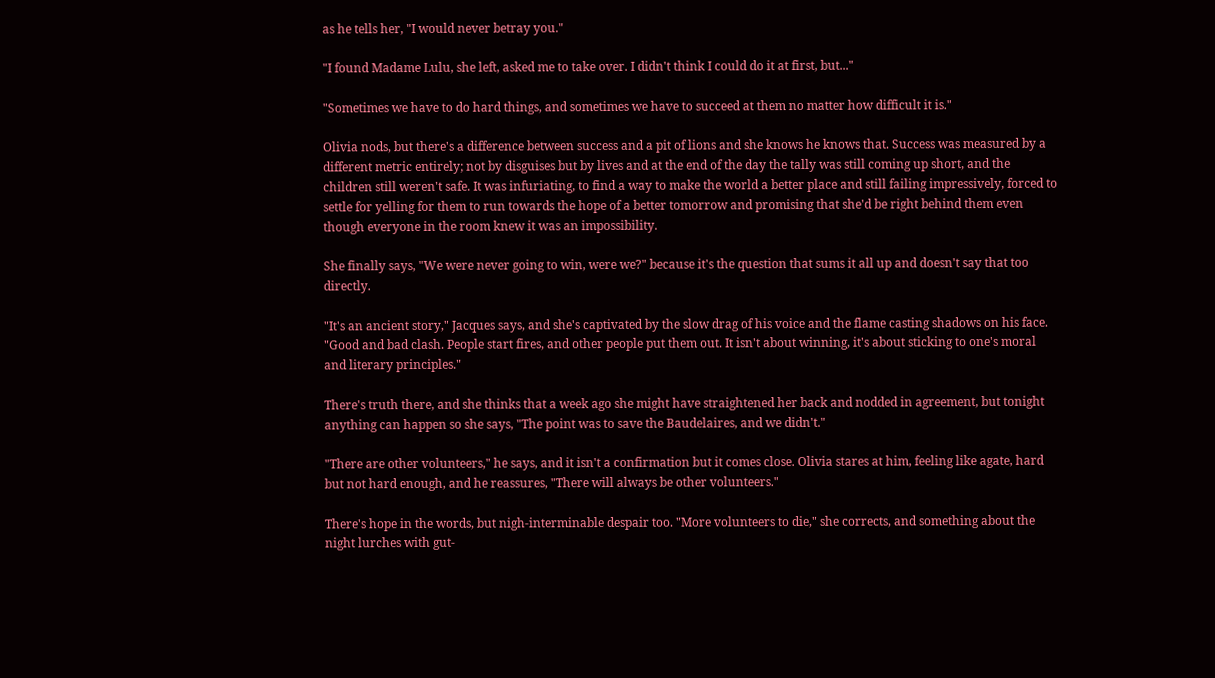as he tells her, "I would never betray you."

"I found Madame Lulu, she left, asked me to take over. I didn't think I could do it at first, but..."

"Sometimes we have to do hard things, and sometimes we have to succeed at them no matter how difficult it is."

Olivia nods, but there's a difference between success and a pit of lions and she knows he knows that. Success was measured by a different metric entirely; not by disguises but by lives and at the end of the day the tally was still coming up short, and the children still weren't safe. It was infuriating, to find a way to make the world a better place and still failing impressively, forced to settle for yelling for them to run towards the hope of a better tomorrow and promising that she'd be right behind them even though everyone in the room knew it was an impossibility.

She finally says, "We were never going to win, were we?" because it's the question that sums it all up and doesn't say that too directly.

"It's an ancient story," Jacques says, and she's captivated by the slow drag of his voice and the flame casting shadows on his face. "Good and bad clash. People start fires, and other people put them out. It isn't about winning, it's about sticking to one's moral and literary principles."

There's truth there, and she thinks that a week ago she might have straightened her back and nodded in agreement, but tonight anything can happen so she says, "The point was to save the Baudelaires, and we didn't."

"There are other volunteers," he says, and it isn't a confirmation but it comes close. Olivia stares at him, feeling like agate, hard but not hard enough, and he reassures, "There will always be other volunteers."

There's hope in the words, but nigh-interminable despair too. "More volunteers to die," she corrects, and something about the night lurches with gut-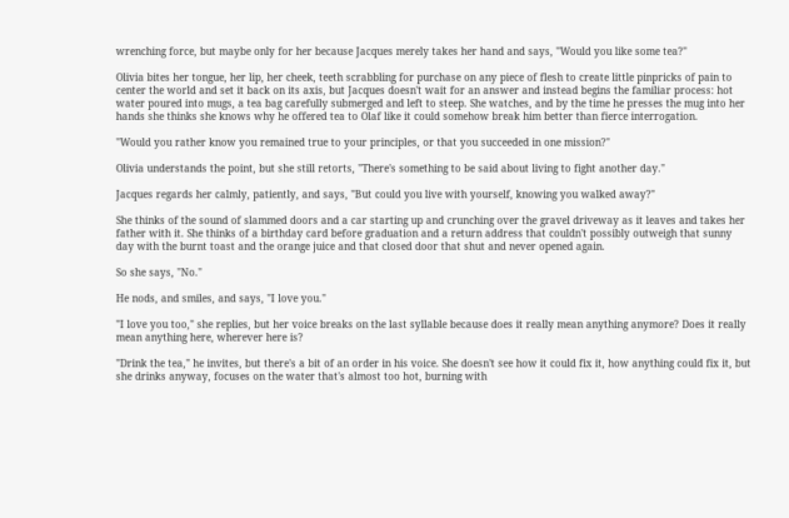wrenching force, but maybe only for her because Jacques merely takes her hand and says, "Would you like some tea?"

Olivia bites her tongue, her lip, her cheek, teeth scrabbling for purchase on any piece of flesh to create little pinpricks of pain to center the world and set it back on its axis, but Jacques doesn't wait for an answer and instead begins the familiar process: hot water poured into mugs, a tea bag carefully submerged and left to steep. She watches, and by the time he presses the mug into her hands she thinks she knows why he offered tea to Olaf like it could somehow break him better than fierce interrogation.

"Would you rather know you remained true to your principles, or that you succeeded in one mission?"

Olivia understands the point, but she still retorts, "There's something to be said about living to fight another day."

Jacques regards her calmly, patiently, and says, "But could you live with yourself, knowing you walked away?"

She thinks of the sound of slammed doors and a car starting up and crunching over the gravel driveway as it leaves and takes her father with it. She thinks of a birthday card before graduation and a return address that couldn't possibly outweigh that sunny day with the burnt toast and the orange juice and that closed door that shut and never opened again.

So she says, "No."

He nods, and smiles, and says, "I love you."

"I love you too," she replies, but her voice breaks on the last syllable because does it really mean anything anymore? Does it really mean anything here, wherever here is?

"Drink the tea," he invites, but there's a bit of an order in his voice. She doesn't see how it could fix it, how anything could fix it, but she drinks anyway, focuses on the water that's almost too hot, burning with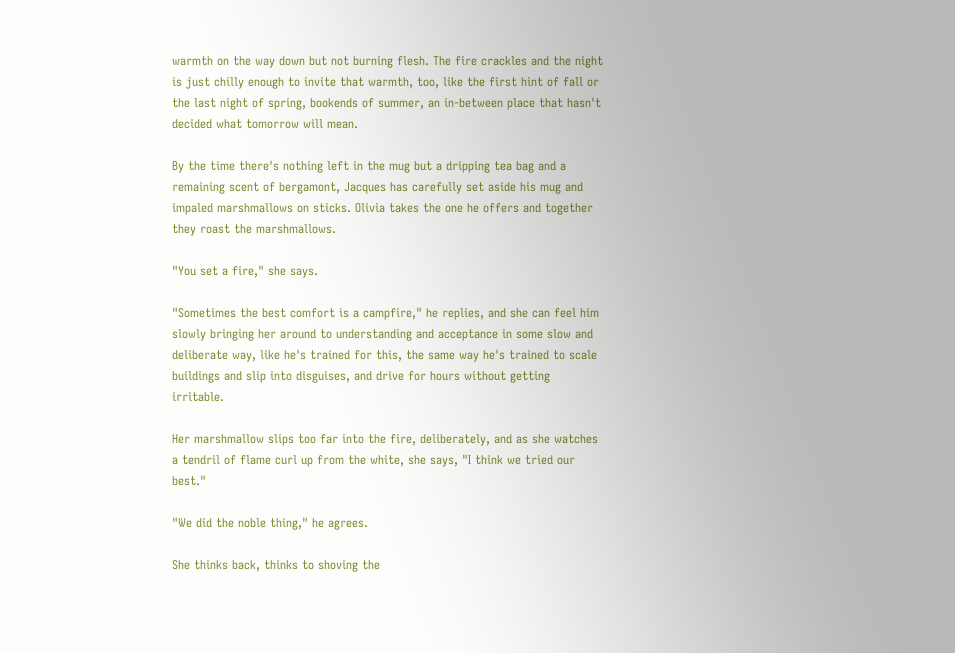warmth on the way down but not burning flesh. The fire crackles and the night is just chilly enough to invite that warmth, too, like the first hint of fall or the last night of spring, bookends of summer, an in-between place that hasn't decided what tomorrow will mean.

By the time there's nothing left in the mug but a dripping tea bag and a remaining scent of bergamont, Jacques has carefully set aside his mug and impaled marshmallows on sticks. Olivia takes the one he offers and together they roast the marshmallows.

"You set a fire," she says.

"Sometimes the best comfort is a campfire," he replies, and she can feel him slowly bringing her around to understanding and acceptance in some slow and deliberate way, like he's trained for this, the same way he's trained to scale buildings and slip into disguises, and drive for hours without getting irritable.

Her marshmallow slips too far into the fire, deliberately, and as she watches a tendril of flame curl up from the white, she says, "I think we tried our best."

"We did the noble thing," he agrees.

She thinks back, thinks to shoving the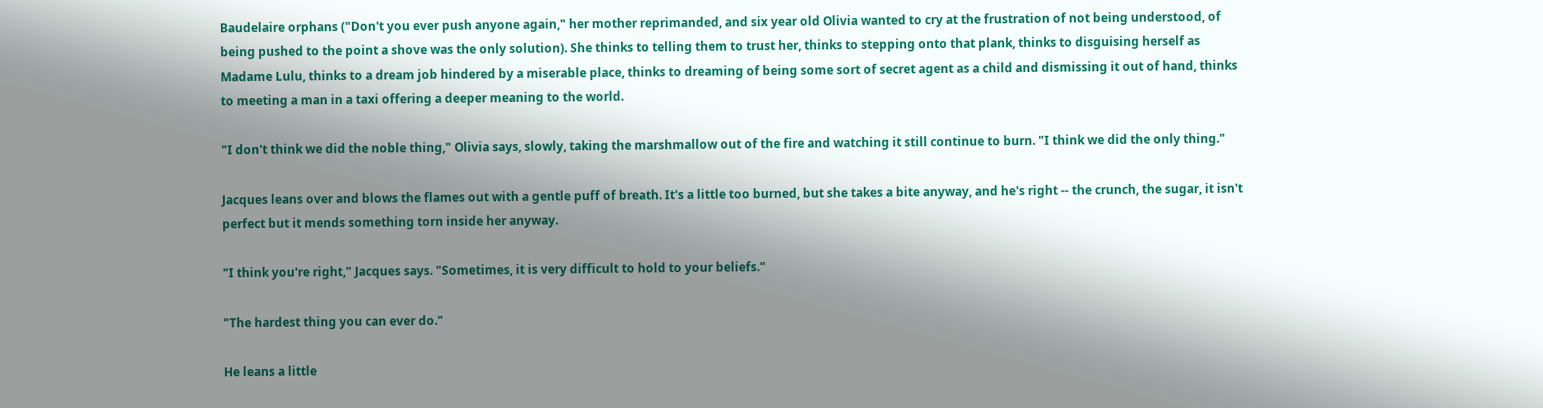Baudelaire orphans ("Don't you ever push anyone again," her mother reprimanded, and six year old Olivia wanted to cry at the frustration of not being understood, of being pushed to the point a shove was the only solution). She thinks to telling them to trust her, thinks to stepping onto that plank, thinks to disguising herself as Madame Lulu, thinks to a dream job hindered by a miserable place, thinks to dreaming of being some sort of secret agent as a child and dismissing it out of hand, thinks to meeting a man in a taxi offering a deeper meaning to the world.

"I don't think we did the noble thing," Olivia says, slowly, taking the marshmallow out of the fire and watching it still continue to burn. "I think we did the only thing."

Jacques leans over and blows the flames out with a gentle puff of breath. It's a little too burned, but she takes a bite anyway, and he's right -- the crunch, the sugar, it isn't perfect but it mends something torn inside her anyway.

"I think you're right," Jacques says. "Sometimes, it is very difficult to hold to your beliefs."

"The hardest thing you can ever do."

He leans a little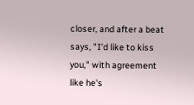closer, and after a beat says, "I'd like to kiss you," with agreement like he's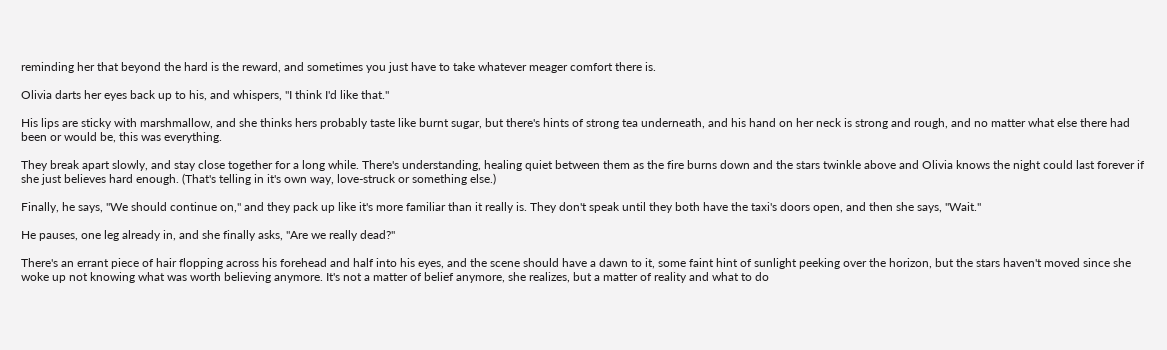reminding her that beyond the hard is the reward, and sometimes you just have to take whatever meager comfort there is.

Olivia darts her eyes back up to his, and whispers, "I think I'd like that."

His lips are sticky with marshmallow, and she thinks hers probably taste like burnt sugar, but there's hints of strong tea underneath, and his hand on her neck is strong and rough, and no matter what else there had been or would be, this was everything.

They break apart slowly, and stay close together for a long while. There's understanding, healing quiet between them as the fire burns down and the stars twinkle above and Olivia knows the night could last forever if she just believes hard enough. (That's telling in it's own way, love-struck or something else.)

Finally, he says, "We should continue on," and they pack up like it's more familiar than it really is. They don't speak until they both have the taxi's doors open, and then she says, "Wait."

He pauses, one leg already in, and she finally asks, "Are we really dead?"

There's an errant piece of hair flopping across his forehead and half into his eyes, and the scene should have a dawn to it, some faint hint of sunlight peeking over the horizon, but the stars haven't moved since she woke up not knowing what was worth believing anymore. It's not a matter of belief anymore, she realizes, but a matter of reality and what to do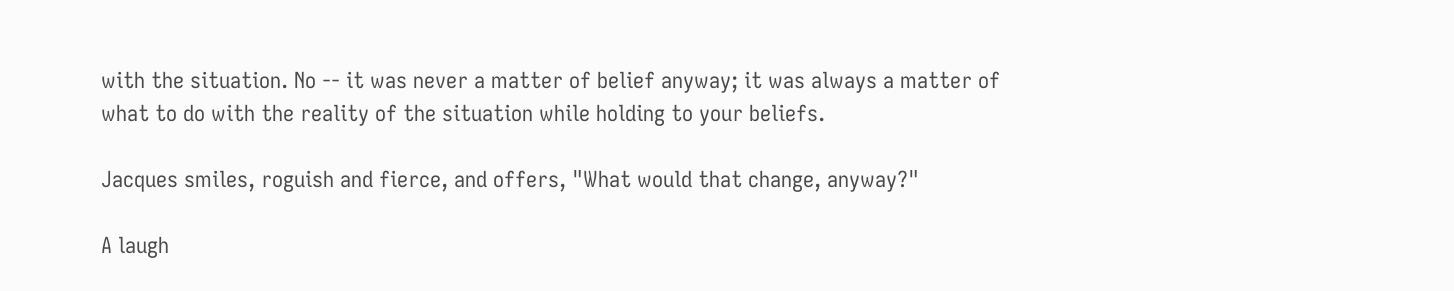with the situation. No -- it was never a matter of belief anyway; it was always a matter of what to do with the reality of the situation while holding to your beliefs.

Jacques smiles, roguish and fierce, and offers, "What would that change, anyway?"

A laugh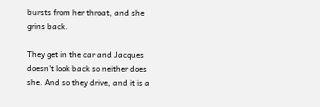bursts from her throat, and she grins back.

They get in the car and Jacques doesn't look back so neither does she. And so they drive, and it is a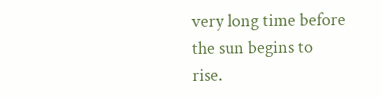very long time before the sun begins to rise.